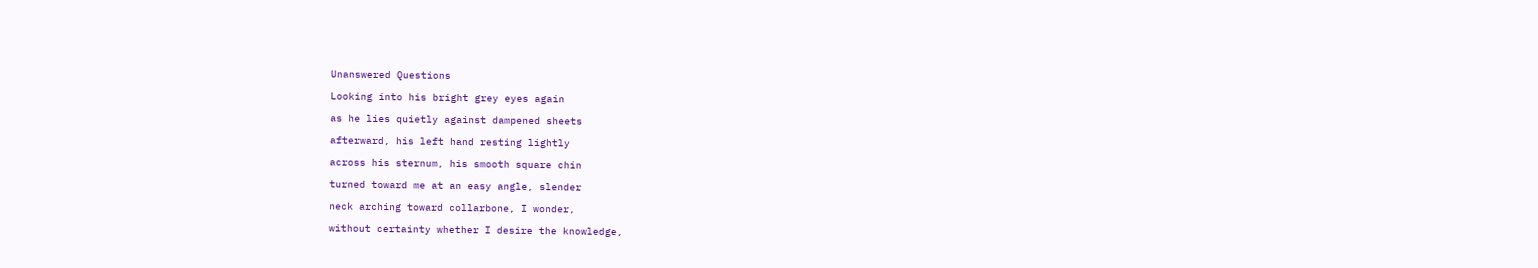Unanswered Questions

Looking into his bright grey eyes again

as he lies quietly against dampened sheets

afterward, his left hand resting lightly

across his sternum, his smooth square chin

turned toward me at an easy angle, slender

neck arching toward collarbone, I wonder,

without certainty whether I desire the knowledge,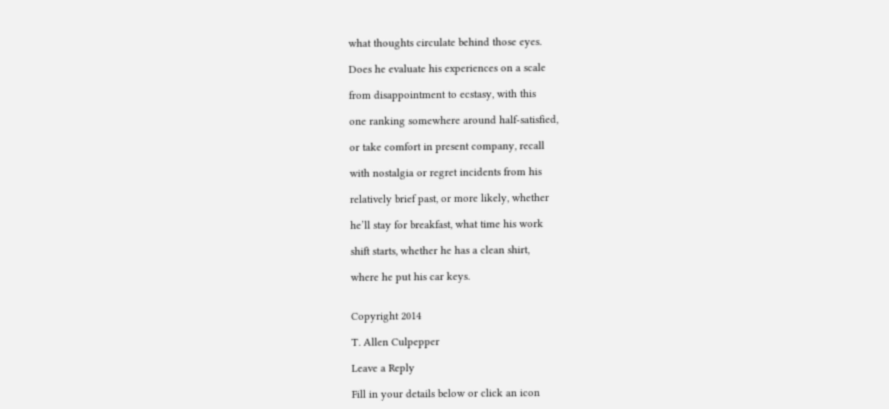what thoughts circulate behind those eyes.

Does he evaluate his experiences on a scale

from disappointment to ecstasy, with this

one ranking somewhere around half-satisfied,

or take comfort in present company, recall

with nostalgia or regret incidents from his

relatively brief past, or more likely, whether

he’ll stay for breakfast, what time his work

shift starts, whether he has a clean shirt,

where he put his car keys.


Copyright 2014

T. Allen Culpepper

Leave a Reply

Fill in your details below or click an icon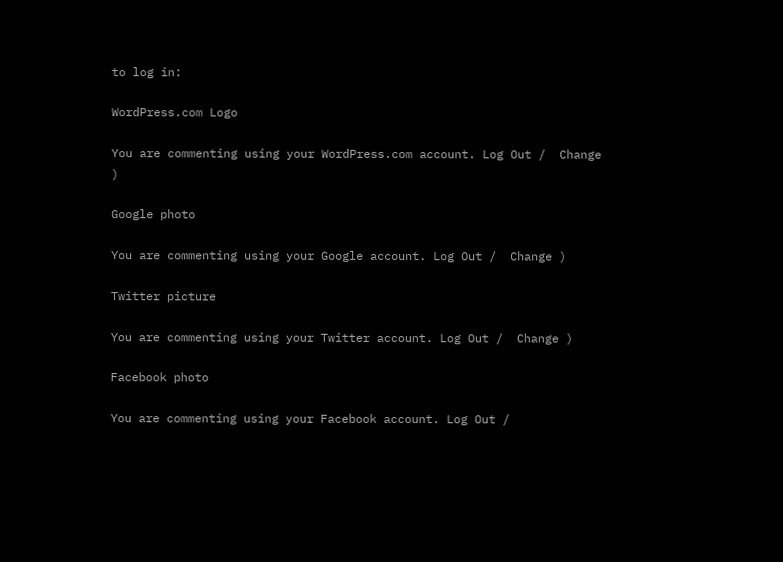to log in:

WordPress.com Logo

You are commenting using your WordPress.com account. Log Out /  Change )

Google photo

You are commenting using your Google account. Log Out /  Change )

Twitter picture

You are commenting using your Twitter account. Log Out /  Change )

Facebook photo

You are commenting using your Facebook account. Log Out /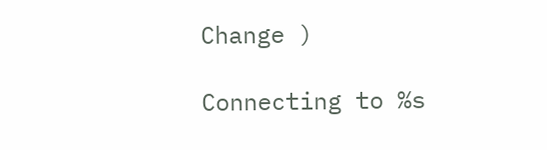Change )

Connecting to %s